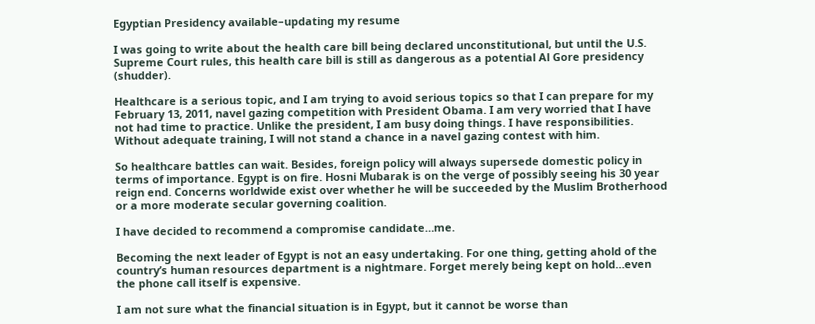Egyptian Presidency available–updating my resume

I was going to write about the health care bill being declared unconstitutional, but until the U.S. Supreme Court rules, this health care bill is still as dangerous as a potential Al Gore presidency (shudder).

Healthcare is a serious topic, and I am trying to avoid serious topics so that I can prepare for my February 13, 2011, navel gazing competition with President Obama. I am very worried that I have not had time to practice. Unlike the president, I am busy doing things. I have responsibilities. Without adequate training, I will not stand a chance in a navel gazing contest with him.

So healthcare battles can wait. Besides, foreign policy will always supersede domestic policy in terms of importance. Egypt is on fire. Hosni Mubarak is on the verge of possibly seeing his 30 year reign end. Concerns worldwide exist over whether he will be succeeded by the Muslim Brotherhood or a more moderate secular governing coalition.

I have decided to recommend a compromise candidate…me.

Becoming the next leader of Egypt is not an easy undertaking. For one thing, getting ahold of the country’s human resources department is a nightmare. Forget merely being kept on hold…even the phone call itself is expensive.

I am not sure what the financial situation is in Egypt, but it cannot be worse than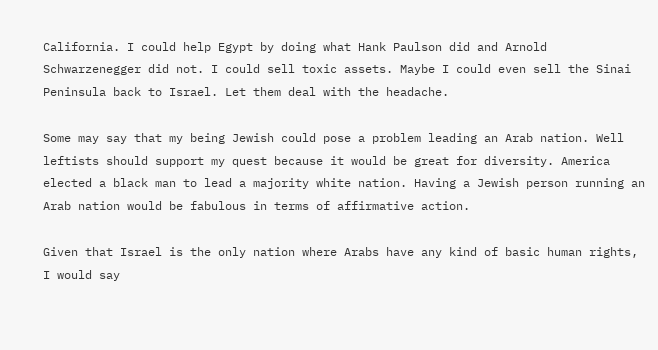California. I could help Egypt by doing what Hank Paulson did and Arnold Schwarzenegger did not. I could sell toxic assets. Maybe I could even sell the Sinai Peninsula back to Israel. Let them deal with the headache.

Some may say that my being Jewish could pose a problem leading an Arab nation. Well leftists should support my quest because it would be great for diversity. America elected a black man to lead a majority white nation. Having a Jewish person running an Arab nation would be fabulous in terms of affirmative action.

Given that Israel is the only nation where Arabs have any kind of basic human rights, I would say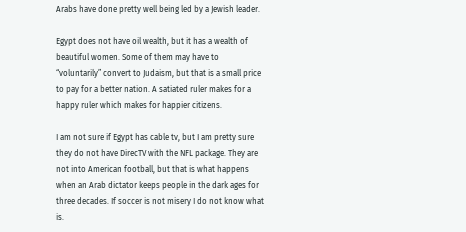Arabs have done pretty well being led by a Jewish leader.

Egypt does not have oil wealth, but it has a wealth of beautiful women. Some of them may have to “voluntarily” convert to Judaism, but that is a small price to pay for a better nation. A satiated ruler makes for a happy ruler which makes for happier citizens.

I am not sure if Egypt has cable tv, but I am pretty sure they do not have DirecTV with the NFL package. They are not into American football, but that is what happens when an Arab dictator keeps people in the dark ages for three decades. If soccer is not misery I do not know what is.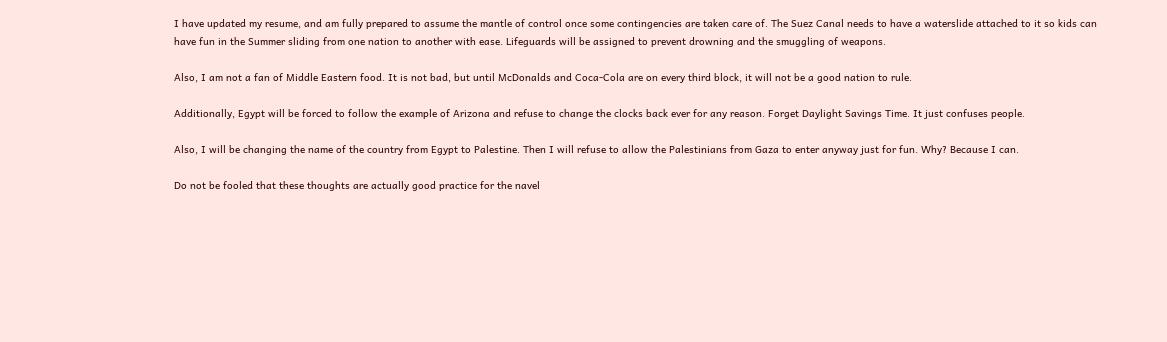I have updated my resume, and am fully prepared to assume the mantle of control once some contingencies are taken care of. The Suez Canal needs to have a waterslide attached to it so kids can have fun in the Summer sliding from one nation to another with ease. Lifeguards will be assigned to prevent drowning and the smuggling of weapons.

Also, I am not a fan of Middle Eastern food. It is not bad, but until McDonalds and Coca-Cola are on every third block, it will not be a good nation to rule.

Additionally, Egypt will be forced to follow the example of Arizona and refuse to change the clocks back ever for any reason. Forget Daylight Savings Time. It just confuses people.

Also, I will be changing the name of the country from Egypt to Palestine. Then I will refuse to allow the Palestinians from Gaza to enter anyway just for fun. Why? Because I can.

Do not be fooled that these thoughts are actually good practice for the navel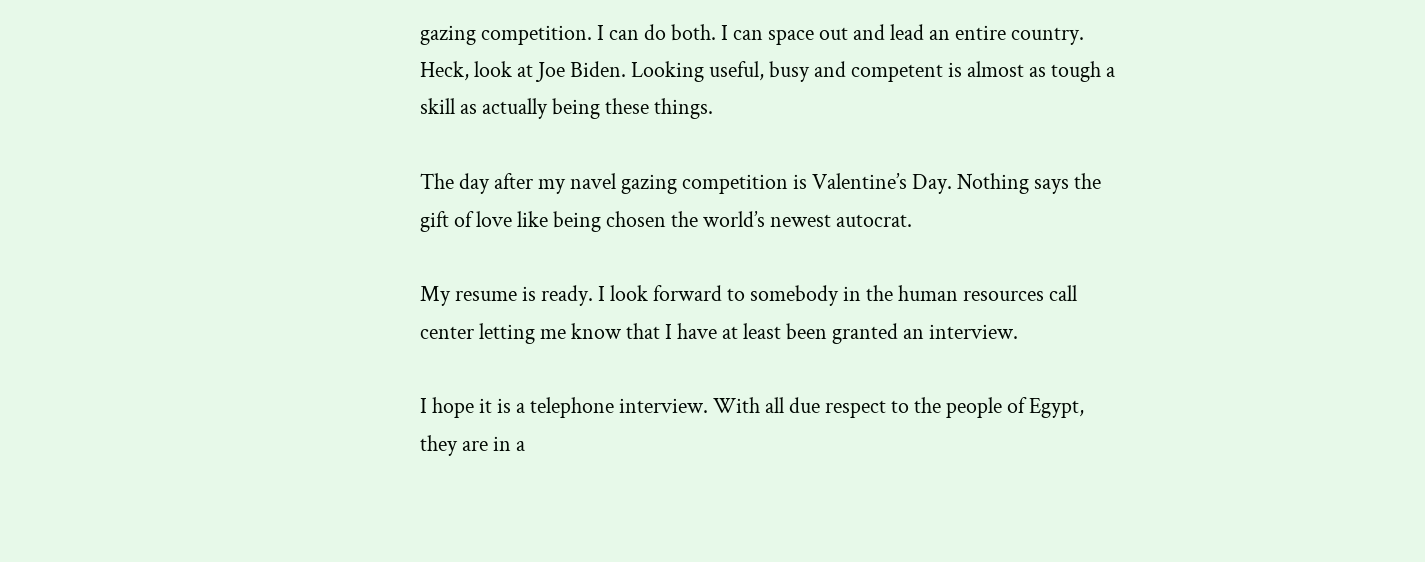gazing competition. I can do both. I can space out and lead an entire country. Heck, look at Joe Biden. Looking useful, busy and competent is almost as tough a skill as actually being these things.

The day after my navel gazing competition is Valentine’s Day. Nothing says the gift of love like being chosen the world’s newest autocrat.

My resume is ready. I look forward to somebody in the human resources call center letting me know that I have at least been granted an interview.

I hope it is a telephone interview. With all due respect to the people of Egypt, they are in a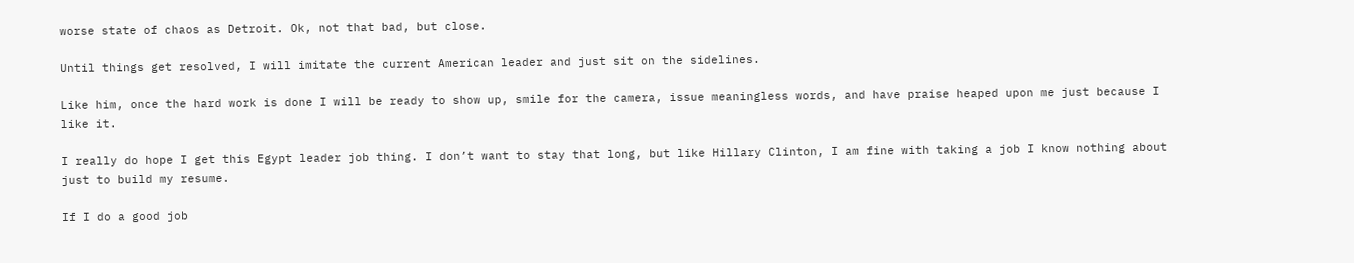worse state of chaos as Detroit. Ok, not that bad, but close.

Until things get resolved, I will imitate the current American leader and just sit on the sidelines.

Like him, once the hard work is done I will be ready to show up, smile for the camera, issue meaningless words, and have praise heaped upon me just because I like it.

I really do hope I get this Egypt leader job thing. I don’t want to stay that long, but like Hillary Clinton, I am fine with taking a job I know nothing about just to build my resume.

If I do a good job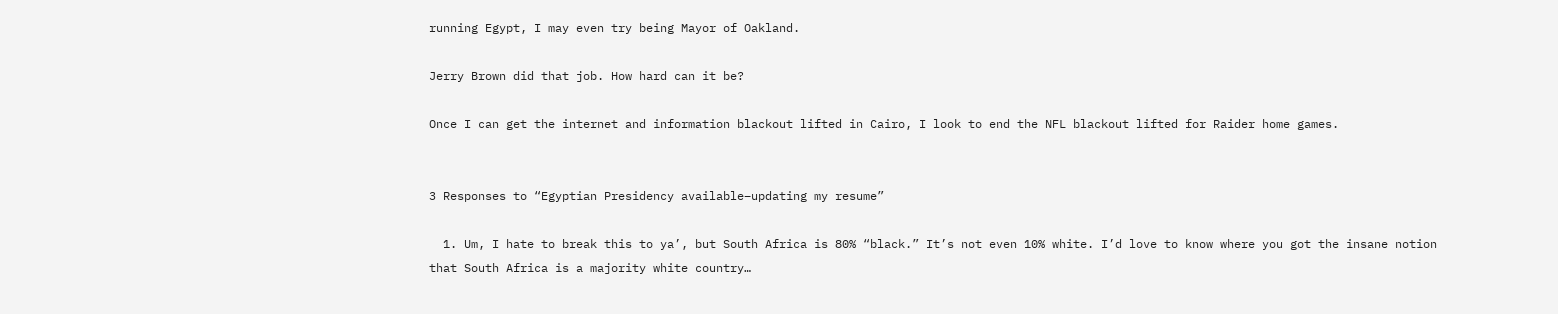running Egypt, I may even try being Mayor of Oakland.

Jerry Brown did that job. How hard can it be?

Once I can get the internet and information blackout lifted in Cairo, I look to end the NFL blackout lifted for Raider home games.


3 Responses to “Egyptian Presidency available–updating my resume”

  1. Um, I hate to break this to ya’, but South Africa is 80% “black.” It’s not even 10% white. I’d love to know where you got the insane notion that South Africa is a majority white country…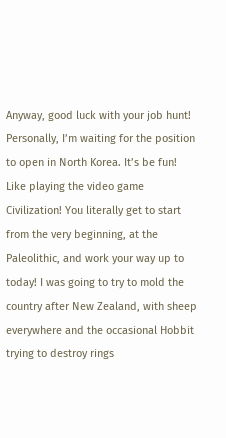Anyway, good luck with your job hunt! Personally, I’m waiting for the position to open in North Korea. It’s be fun! Like playing the video game Civilization! You literally get to start from the very beginning, at the Paleolithic, and work your way up to today! I was going to try to mold the country after New Zealand, with sheep everywhere and the occasional Hobbit trying to destroy rings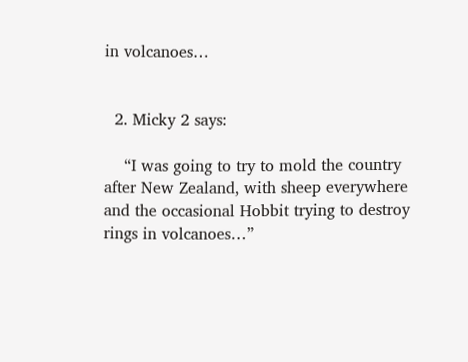in volcanoes…


  2. Micky 2 says:

    “I was going to try to mold the country after New Zealand, with sheep everywhere and the occasional Hobbit trying to destroy rings in volcanoes…”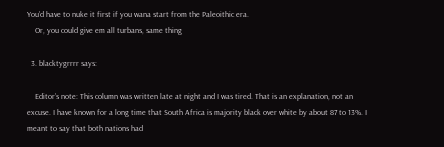You’d have to nuke it first if you wana start from the Paleoithic era.
    Or, you could give em all turbans, same thing

  3. blacktygrrrr says:

    Editor’s note: This column was written late at night and I was tired. That is an explanation, not an excuse. I have known for a long time that South Africa is majority black over white by about 87 to 13%. I meant to say that both nations had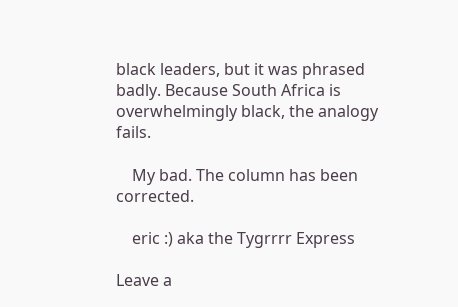black leaders, but it was phrased badly. Because South Africa is overwhelmingly black, the analogy fails.

    My bad. The column has been corrected.

    eric :) aka the Tygrrrr Express

Leave a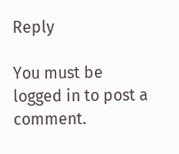Reply

You must be logged in to post a comment.